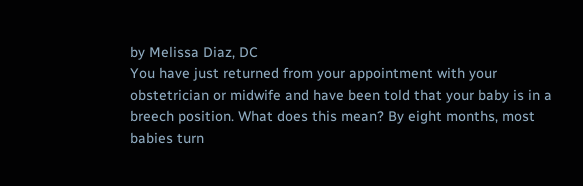by Melissa Diaz, DC
You have just returned from your appointment with your obstetrician or midwife and have been told that your baby is in a breech position. What does this mean? By eight months, most babies turn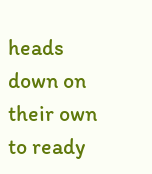heads down on their own to ready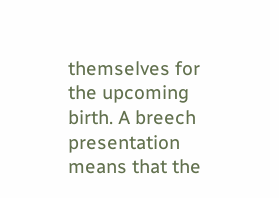themselves for the upcoming birth. A breech presentation means that the